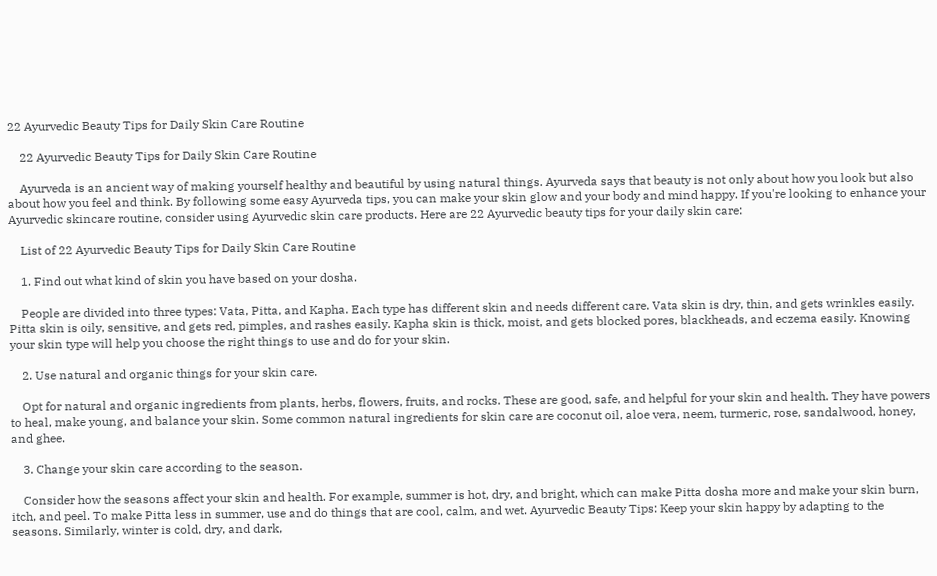22 Ayurvedic Beauty Tips for Daily Skin Care Routine

    22 Ayurvedic Beauty Tips for Daily Skin Care Routine

    Ayurveda is an ancient way of making yourself healthy and beautiful by using natural things. Ayurveda says that beauty is not only about how you look but also about how you feel and think. By following some easy Ayurveda tips, you can make your skin glow and your body and mind happy. If you're looking to enhance your Ayurvedic skincare routine, consider using Ayurvedic skin care products. Here are 22 Ayurvedic beauty tips for your daily skin care:

    List of 22 Ayurvedic Beauty Tips for Daily Skin Care Routine

    1. Find out what kind of skin you have based on your dosha.

    People are divided into three types: Vata, Pitta, and Kapha. Each type has different skin and needs different care. Vata skin is dry, thin, and gets wrinkles easily. Pitta skin is oily, sensitive, and gets red, pimples, and rashes easily. Kapha skin is thick, moist, and gets blocked pores, blackheads, and eczema easily. Knowing your skin type will help you choose the right things to use and do for your skin.

    2. Use natural and organic things for your skin care.

    Opt for natural and organic ingredients from plants, herbs, flowers, fruits, and rocks. These are good, safe, and helpful for your skin and health. They have powers to heal, make young, and balance your skin. Some common natural ingredients for skin care are coconut oil, aloe vera, neem, turmeric, rose, sandalwood, honey, and ghee.

    3. Change your skin care according to the season.

    Consider how the seasons affect your skin and health. For example, summer is hot, dry, and bright, which can make Pitta dosha more and make your skin burn, itch, and peel. To make Pitta less in summer, use and do things that are cool, calm, and wet. Ayurvedic Beauty Tips: Keep your skin happy by adapting to the seasons. Similarly, winter is cold, dry, and dark,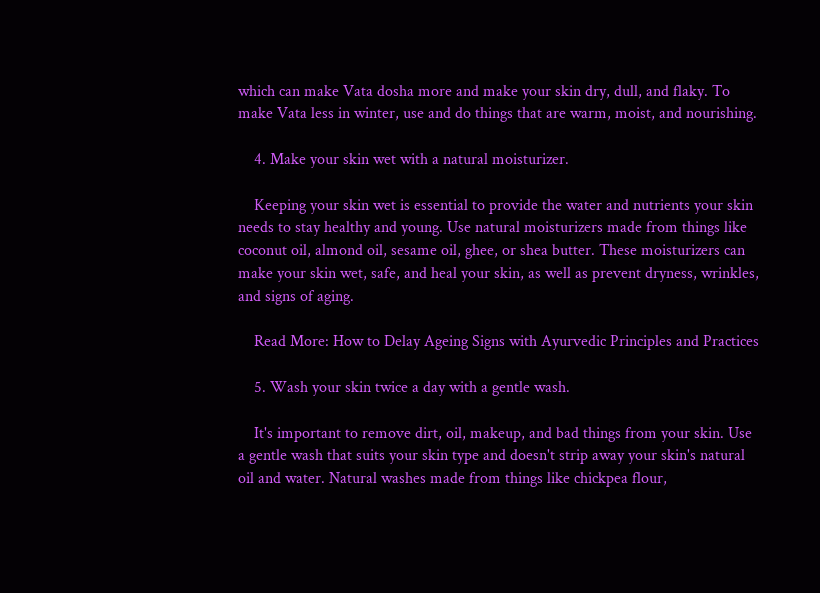which can make Vata dosha more and make your skin dry, dull, and flaky. To make Vata less in winter, use and do things that are warm, moist, and nourishing.

    4. Make your skin wet with a natural moisturizer.

    Keeping your skin wet is essential to provide the water and nutrients your skin needs to stay healthy and young. Use natural moisturizers made from things like coconut oil, almond oil, sesame oil, ghee, or shea butter. These moisturizers can make your skin wet, safe, and heal your skin, as well as prevent dryness, wrinkles, and signs of aging.

    Read More: How to Delay Ageing Signs with Ayurvedic Principles and Practices

    5. Wash your skin twice a day with a gentle wash.

    It's important to remove dirt, oil, makeup, and bad things from your skin. Use a gentle wash that suits your skin type and doesn't strip away your skin's natural oil and water. Natural washes made from things like chickpea flour,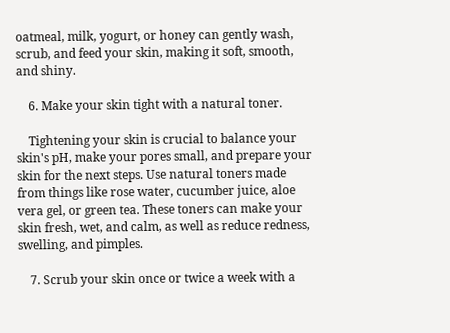oatmeal, milk, yogurt, or honey can gently wash, scrub, and feed your skin, making it soft, smooth, and shiny.

    6. Make your skin tight with a natural toner.

    Tightening your skin is crucial to balance your skin's pH, make your pores small, and prepare your skin for the next steps. Use natural toners made from things like rose water, cucumber juice, aloe vera gel, or green tea. These toners can make your skin fresh, wet, and calm, as well as reduce redness, swelling, and pimples.

    7. Scrub your skin once or twice a week with a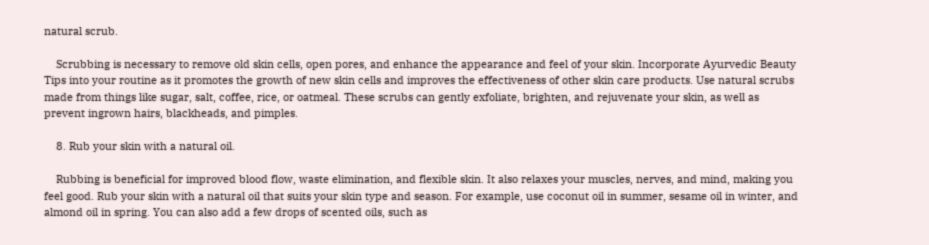natural scrub.

    Scrubbing is necessary to remove old skin cells, open pores, and enhance the appearance and feel of your skin. Incorporate Ayurvedic Beauty Tips into your routine as it promotes the growth of new skin cells and improves the effectiveness of other skin care products. Use natural scrubs made from things like sugar, salt, coffee, rice, or oatmeal. These scrubs can gently exfoliate, brighten, and rejuvenate your skin, as well as prevent ingrown hairs, blackheads, and pimples.

    8. Rub your skin with a natural oil.

    Rubbing is beneficial for improved blood flow, waste elimination, and flexible skin. It also relaxes your muscles, nerves, and mind, making you feel good. Rub your skin with a natural oil that suits your skin type and season. For example, use coconut oil in summer, sesame oil in winter, and almond oil in spring. You can also add a few drops of scented oils, such as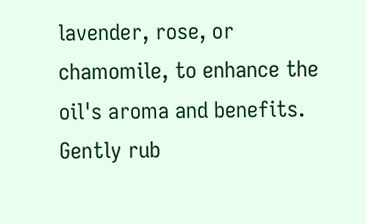lavender, rose, or chamomile, to enhance the oil's aroma and benefits. Gently rub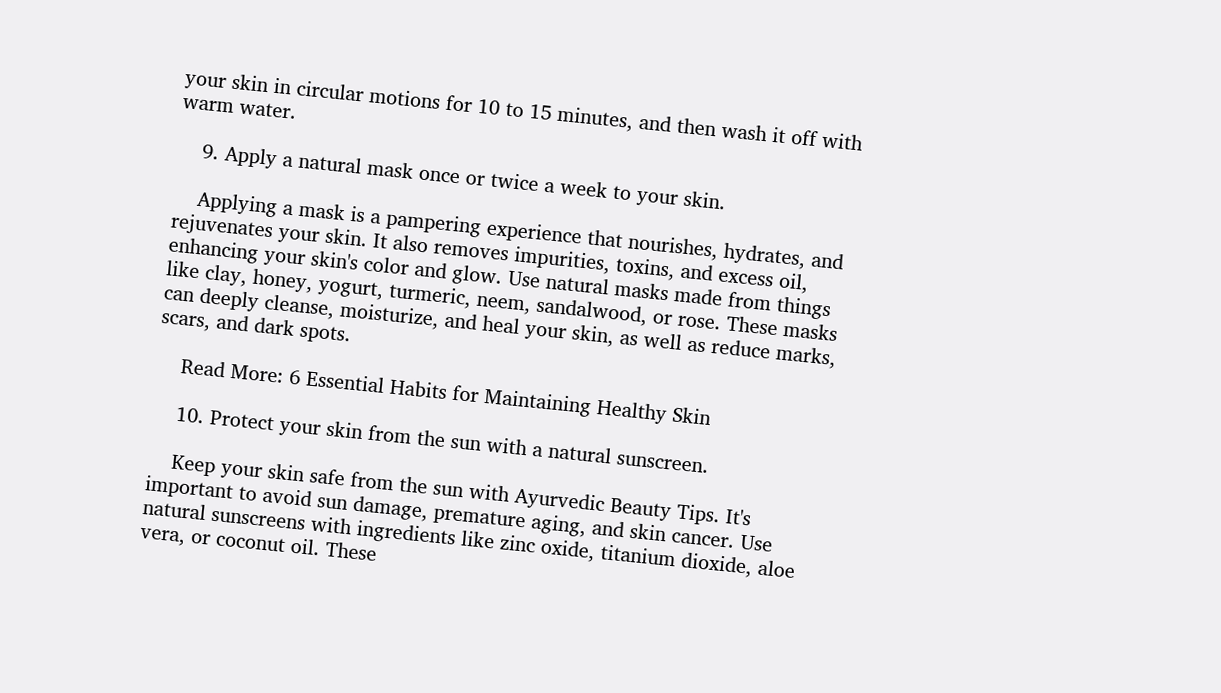your skin in circular motions for 10 to 15 minutes, and then wash it off with warm water.

    9. Apply a natural mask once or twice a week to your skin.

    Applying a mask is a pampering experience that nourishes, hydrates, and rejuvenates your skin. It also removes impurities, toxins, and excess oil, enhancing your skin's color and glow. Use natural masks made from things like clay, honey, yogurt, turmeric, neem, sandalwood, or rose. These masks can deeply cleanse, moisturize, and heal your skin, as well as reduce marks, scars, and dark spots.

    Read More: 6 Essential Habits for Maintaining Healthy Skin

    10. Protect your skin from the sun with a natural sunscreen.

    Keep your skin safe from the sun with Ayurvedic Beauty Tips. It's important to avoid sun damage, premature aging, and skin cancer. Use natural sunscreens with ingredients like zinc oxide, titanium dioxide, aloe vera, or coconut oil. These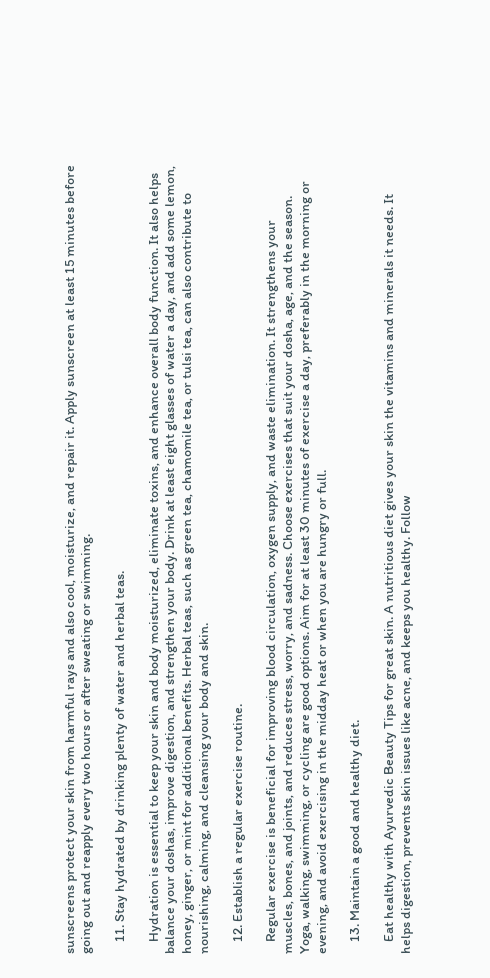sunscreens protect your skin from harmful rays and also cool, moisturize, and repair it. Apply sunscreen at least 15 minutes before going out and reapply every two hours or after sweating or swimming.

    11. Stay hydrated by drinking plenty of water and herbal teas.

    Hydration is essential to keep your skin and body moisturized, eliminate toxins, and enhance overall body function. It also helps balance your doshas, improve digestion, and strengthen your body. Drink at least eight glasses of water a day, and add some lemon, honey, ginger, or mint for additional benefits. Herbal teas, such as green tea, chamomile tea, or tulsi tea, can also contribute to nourishing, calming, and cleansing your body and skin.

    12. Establish a regular exercise routine.

    Regular exercise is beneficial for improving blood circulation, oxygen supply, and waste elimination. It strengthens your muscles, bones, and joints, and reduces stress, worry, and sadness. Choose exercises that suit your dosha, age, and the season. Yoga, walking, swimming, or cycling are good options. Aim for at least 30 minutes of exercise a day, preferably in the morning or evening, and avoid exercising in the midday heat or when you are hungry or full.

    13. Maintain a good and healthy diet.

    Eat healthy with Ayurvedic Beauty Tips for great skin. A nutritious diet gives your skin the vitamins and minerals it needs. It helps digestion, prevents skin issues like acne, and keeps you healthy. Follow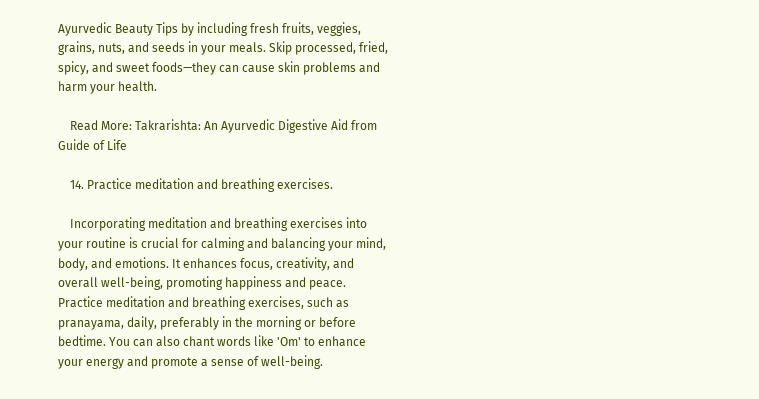Ayurvedic Beauty Tips by including fresh fruits, veggies, grains, nuts, and seeds in your meals. Skip processed, fried, spicy, and sweet foods—they can cause skin problems and harm your health.

    Read More: Takrarishta: An Ayurvedic Digestive Aid from Guide of Life

    14. Practice meditation and breathing exercises.

    Incorporating meditation and breathing exercises into your routine is crucial for calming and balancing your mind, body, and emotions. It enhances focus, creativity, and overall well-being, promoting happiness and peace. Practice meditation and breathing exercises, such as pranayama, daily, preferably in the morning or before bedtime. You can also chant words like 'Om' to enhance your energy and promote a sense of well-being.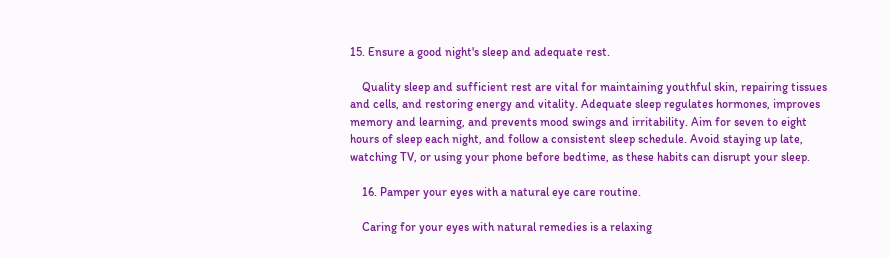15. Ensure a good night's sleep and adequate rest.

    Quality sleep and sufficient rest are vital for maintaining youthful skin, repairing tissues and cells, and restoring energy and vitality. Adequate sleep regulates hormones, improves memory and learning, and prevents mood swings and irritability. Aim for seven to eight hours of sleep each night, and follow a consistent sleep schedule. Avoid staying up late, watching TV, or using your phone before bedtime, as these habits can disrupt your sleep.

    16. Pamper your eyes with a natural eye care routine.

    Caring for your eyes with natural remedies is a relaxing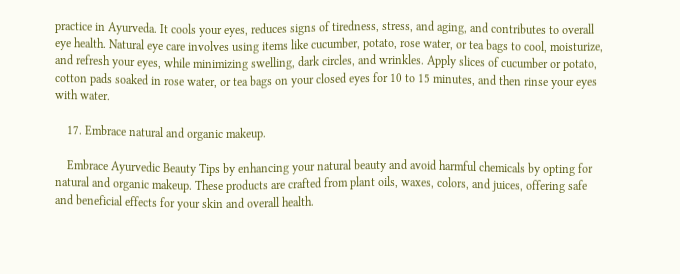practice in Ayurveda. It cools your eyes, reduces signs of tiredness, stress, and aging, and contributes to overall eye health. Natural eye care involves using items like cucumber, potato, rose water, or tea bags to cool, moisturize, and refresh your eyes, while minimizing swelling, dark circles, and wrinkles. Apply slices of cucumber or potato, cotton pads soaked in rose water, or tea bags on your closed eyes for 10 to 15 minutes, and then rinse your eyes with water.

    17. Embrace natural and organic makeup.

    Embrace Ayurvedic Beauty Tips by enhancing your natural beauty and avoid harmful chemicals by opting for natural and organic makeup. These products are crafted from plant oils, waxes, colors, and juices, offering safe and beneficial effects for your skin and overall health.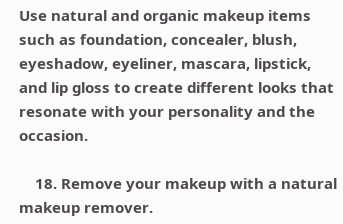Use natural and organic makeup items such as foundation, concealer, blush, eyeshadow, eyeliner, mascara, lipstick, and lip gloss to create different looks that resonate with your personality and the occasion.

    18. Remove your makeup with a natural makeup remover.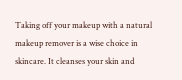Taking off your makeup with a natural makeup remover is a wise choice in skincare. It cleanses your skin and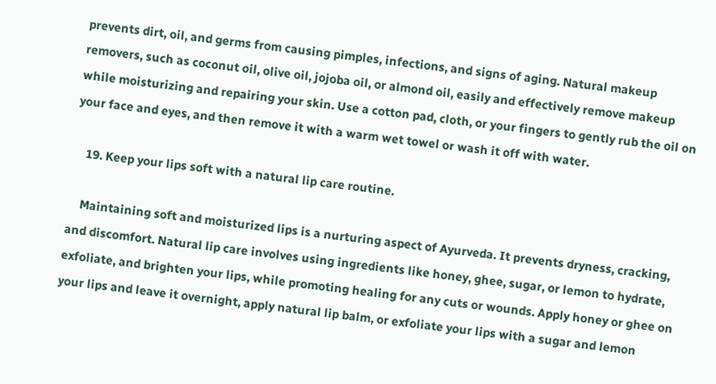prevents dirt, oil, and germs from causing pimples, infections, and signs of aging. Natural makeup removers, such as coconut oil, olive oil, jojoba oil, or almond oil, easily and effectively remove makeup while moisturizing and repairing your skin. Use a cotton pad, cloth, or your fingers to gently rub the oil on your face and eyes, and then remove it with a warm wet towel or wash it off with water.

    19. Keep your lips soft with a natural lip care routine.

    Maintaining soft and moisturized lips is a nurturing aspect of Ayurveda. It prevents dryness, cracking, and discomfort. Natural lip care involves using ingredients like honey, ghee, sugar, or lemon to hydrate, exfoliate, and brighten your lips, while promoting healing for any cuts or wounds. Apply honey or ghee on your lips and leave it overnight, apply natural lip balm, or exfoliate your lips with a sugar and lemon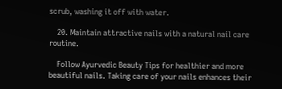scrub, washing it off with water.

    20. Maintain attractive nails with a natural nail care routine.

    Follow Ayurvedic Beauty Tips for healthier and more beautiful nails. Taking care of your nails enhances their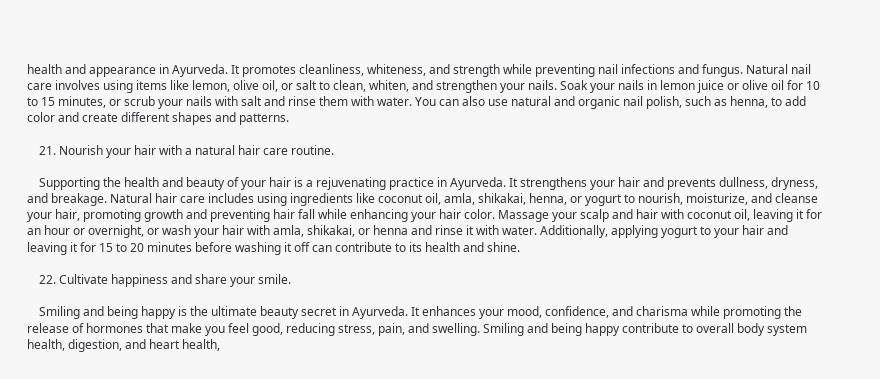health and appearance in Ayurveda. It promotes cleanliness, whiteness, and strength while preventing nail infections and fungus. Natural nail care involves using items like lemon, olive oil, or salt to clean, whiten, and strengthen your nails. Soak your nails in lemon juice or olive oil for 10 to 15 minutes, or scrub your nails with salt and rinse them with water. You can also use natural and organic nail polish, such as henna, to add color and create different shapes and patterns.

    21. Nourish your hair with a natural hair care routine.

    Supporting the health and beauty of your hair is a rejuvenating practice in Ayurveda. It strengthens your hair and prevents dullness, dryness, and breakage. Natural hair care includes using ingredients like coconut oil, amla, shikakai, henna, or yogurt to nourish, moisturize, and cleanse your hair, promoting growth and preventing hair fall while enhancing your hair color. Massage your scalp and hair with coconut oil, leaving it for an hour or overnight, or wash your hair with amla, shikakai, or henna and rinse it with water. Additionally, applying yogurt to your hair and leaving it for 15 to 20 minutes before washing it off can contribute to its health and shine.

    22. Cultivate happiness and share your smile.

    Smiling and being happy is the ultimate beauty secret in Ayurveda. It enhances your mood, confidence, and charisma while promoting the release of hormones that make you feel good, reducing stress, pain, and swelling. Smiling and being happy contribute to overall body system health, digestion, and heart health,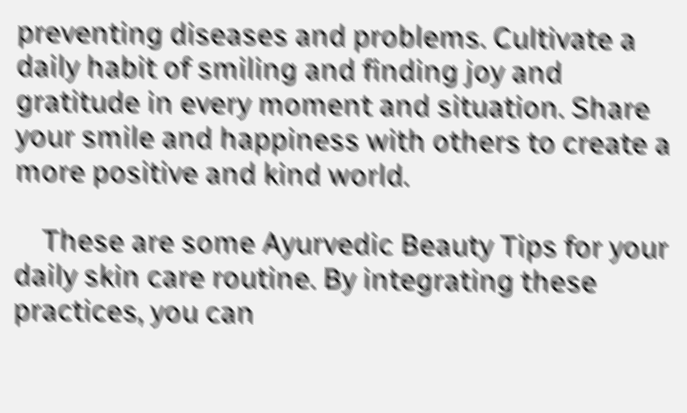preventing diseases and problems. Cultivate a daily habit of smiling and finding joy and gratitude in every moment and situation. Share your smile and happiness with others to create a more positive and kind world.

    These are some Ayurvedic Beauty Tips for your daily skin care routine. By integrating these practices, you can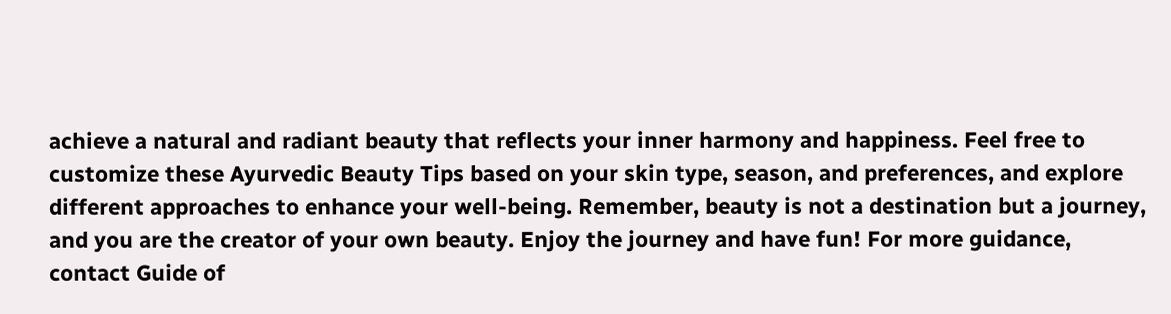achieve a natural and radiant beauty that reflects your inner harmony and happiness. Feel free to customize these Ayurvedic Beauty Tips based on your skin type, season, and preferences, and explore different approaches to enhance your well-being. Remember, beauty is not a destination but a journey, and you are the creator of your own beauty. Enjoy the journey and have fun! For more guidance, contact Guide of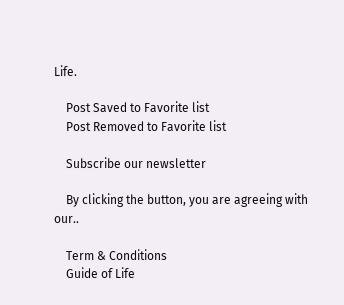Life.

    Post Saved to Favorite list
    Post Removed to Favorite list

    Subscribe our newsletter

    By clicking the button, you are agreeing with our..

    Term & Conditions
    Guide of Life